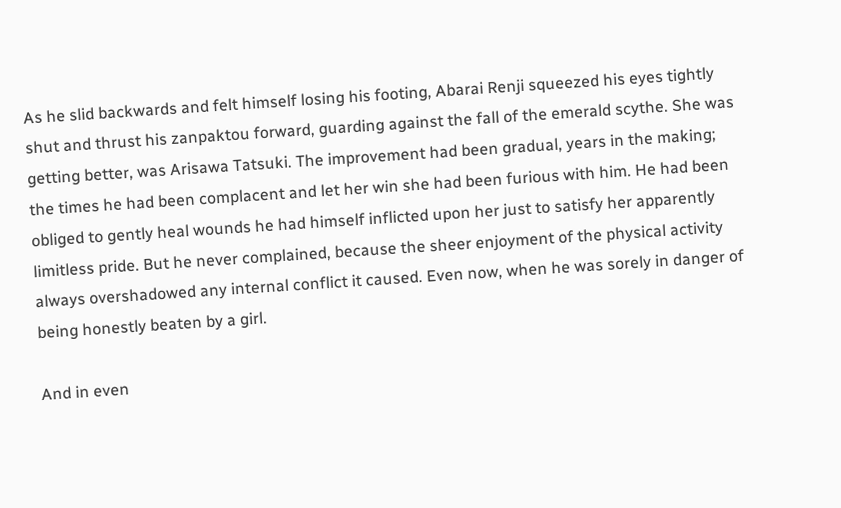As he slid backwards and felt himself losing his footing, Abarai Renji squeezed his eyes tightly shut and thrust his zanpaktou forward, guarding against the fall of the emerald scythe. She was getting better, was Arisawa Tatsuki. The improvement had been gradual, years in the making; the times he had been complacent and let her win she had been furious with him. He had been obliged to gently heal wounds he had himself inflicted upon her just to satisfy her apparently limitless pride. But he never complained, because the sheer enjoyment of the physical activity always overshadowed any internal conflict it caused. Even now, when he was sorely in danger of being honestly beaten by a girl.

And in even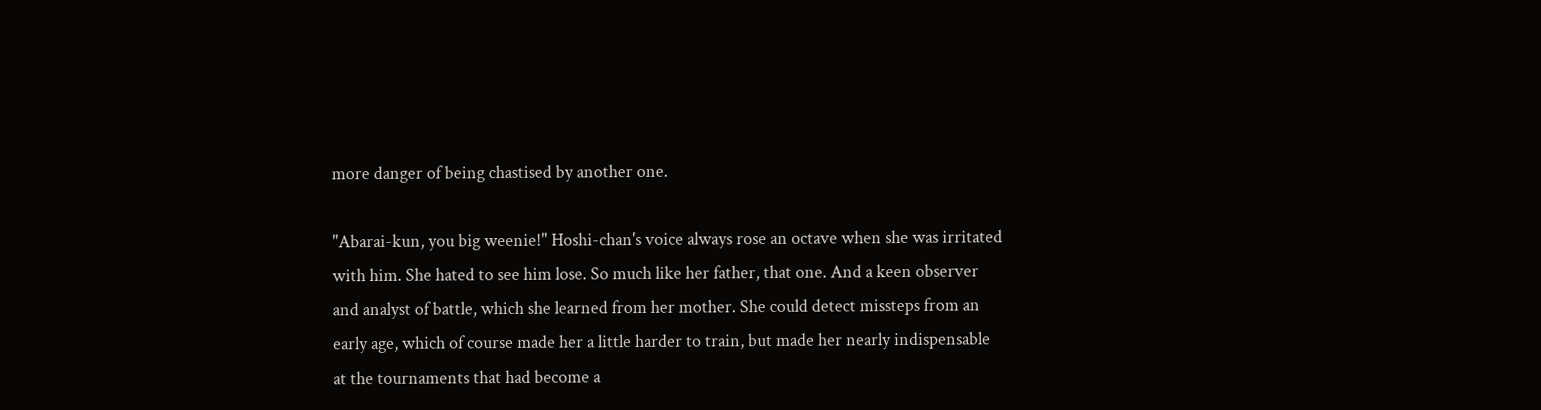more danger of being chastised by another one.

"Abarai-kun, you big weenie!" Hoshi-chan's voice always rose an octave when she was irritated with him. She hated to see him lose. So much like her father, that one. And a keen observer and analyst of battle, which she learned from her mother. She could detect missteps from an early age, which of course made her a little harder to train, but made her nearly indispensable at the tournaments that had become a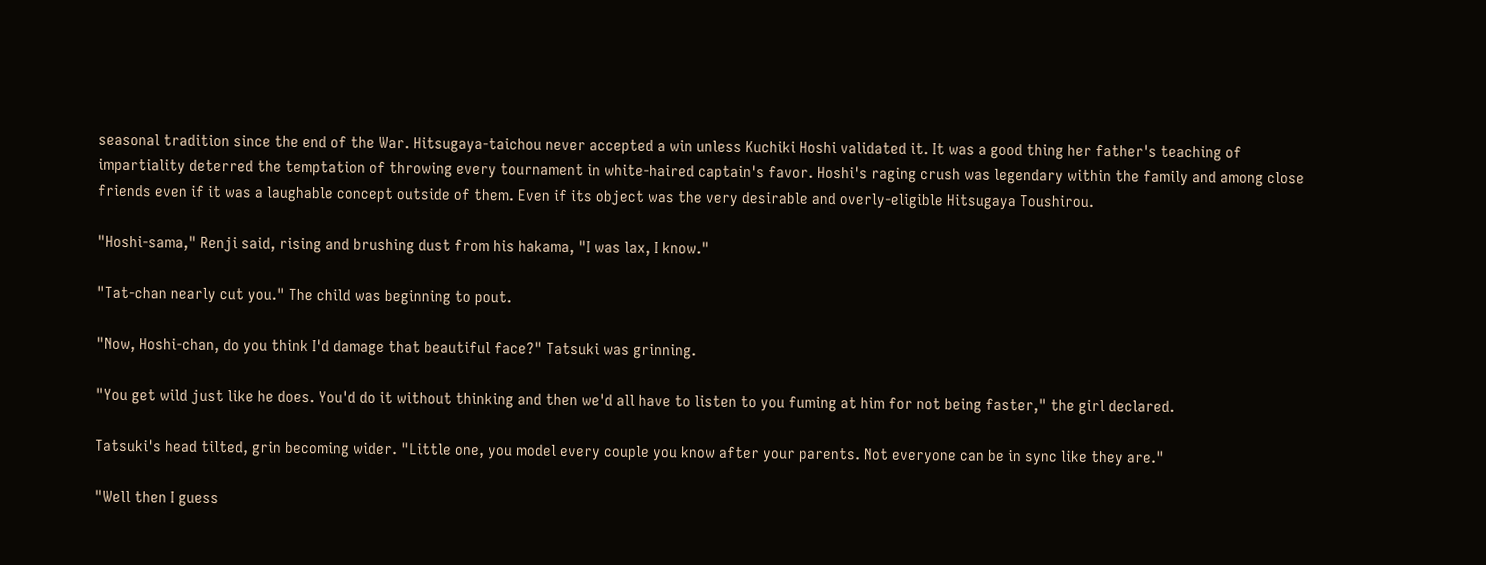seasonal tradition since the end of the War. Hitsugaya-taichou never accepted a win unless Kuchiki Hoshi validated it. It was a good thing her father's teaching of impartiality deterred the temptation of throwing every tournament in white-haired captain's favor. Hoshi's raging crush was legendary within the family and among close friends even if it was a laughable concept outside of them. Even if its object was the very desirable and overly-eligible Hitsugaya Toushirou.

"Hoshi-sama," Renji said, rising and brushing dust from his hakama, "I was lax, I know."

"Tat-chan nearly cut you." The child was beginning to pout.

"Now, Hoshi-chan, do you think I'd damage that beautiful face?" Tatsuki was grinning.

"You get wild just like he does. You'd do it without thinking and then we'd all have to listen to you fuming at him for not being faster," the girl declared.

Tatsuki's head tilted, grin becoming wider. "Little one, you model every couple you know after your parents. Not everyone can be in sync like they are."

"Well then I guess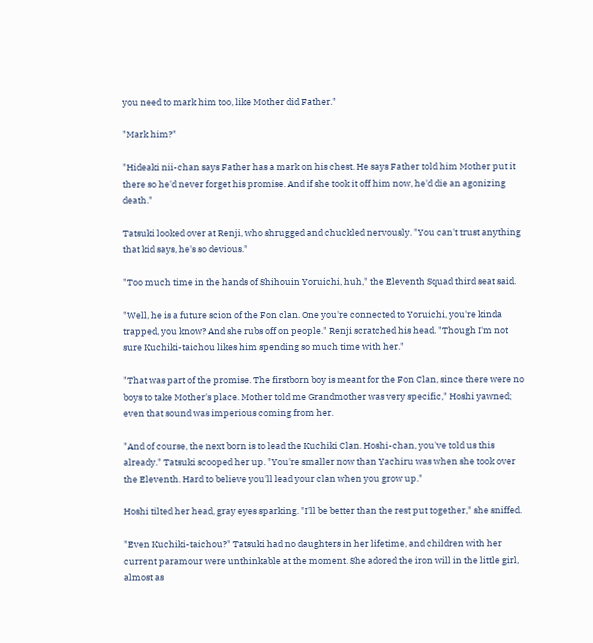you need to mark him too, like Mother did Father."

"Mark him?"

"Hideaki nii-chan says Father has a mark on his chest. He says Father told him Mother put it there so he'd never forget his promise. And if she took it off him now, he'd die an agonizing death."

Tatsuki looked over at Renji, who shrugged and chuckled nervously. "You can't trust anything that kid says, he's so devious."

"Too much time in the hands of Shihouin Yoruichi, huh," the Eleventh Squad third seat said.

"Well, he is a future scion of the Fon clan. One you're connected to Yoruichi, you're kinda trapped, you know? And she rubs off on people." Renji scratched his head. "Though I'm not sure Kuchiki-taichou likes him spending so much time with her."

"That was part of the promise. The firstborn boy is meant for the Fon Clan, since there were no boys to take Mother's place. Mother told me Grandmother was very specific," Hoshi yawned; even that sound was imperious coming from her.

"And of course, the next born is to lead the Kuchiki Clan. Hoshi-chan, you've told us this already." Tatsuki scooped her up. "You're smaller now than Yachiru was when she took over the Eleventh. Hard to believe you'll lead your clan when you grow up."

Hoshi tilted her head, gray eyes sparking. "I'll be better than the rest put together," she sniffed.

"Even Kuchiki-taichou?" Tatsuki had no daughters in her lifetime, and children with her current paramour were unthinkable at the moment. She adored the iron will in the little girl, almost as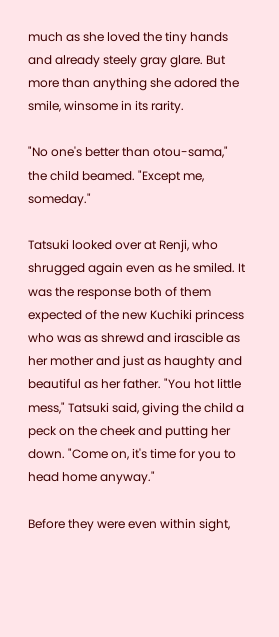much as she loved the tiny hands and already steely gray glare. But more than anything she adored the smile, winsome in its rarity.

"No one's better than otou-sama," the child beamed. "Except me, someday."

Tatsuki looked over at Renji, who shrugged again even as he smiled. It was the response both of them expected of the new Kuchiki princess who was as shrewd and irascible as her mother and just as haughty and beautiful as her father. "You hot little mess," Tatsuki said, giving the child a peck on the cheek and putting her down. "Come on, it's time for you to head home anyway."

Before they were even within sight,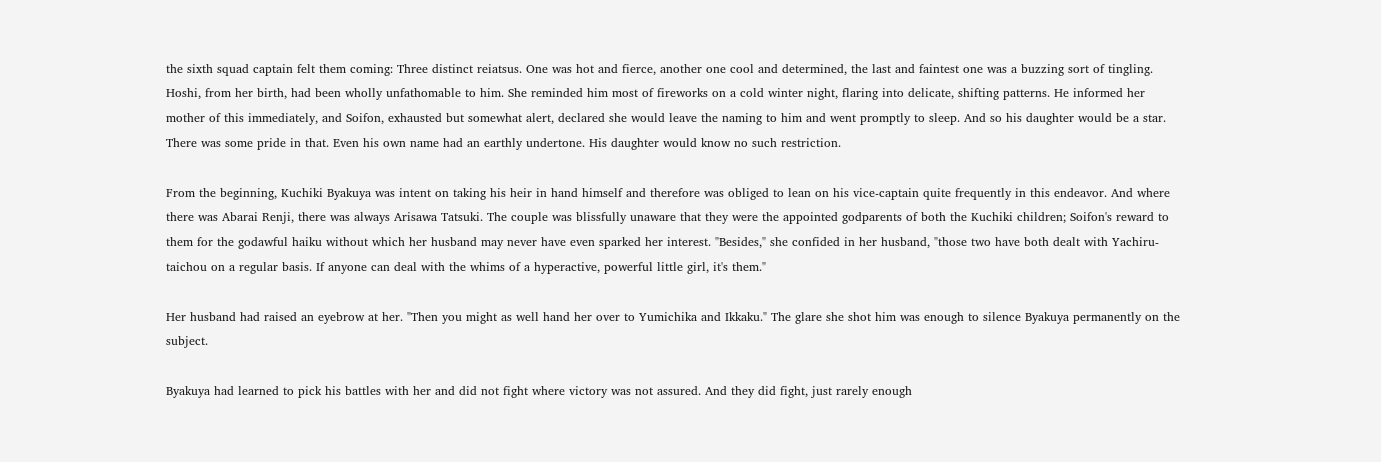the sixth squad captain felt them coming: Three distinct reiatsus. One was hot and fierce, another one cool and determined, the last and faintest one was a buzzing sort of tingling. Hoshi, from her birth, had been wholly unfathomable to him. She reminded him most of fireworks on a cold winter night, flaring into delicate, shifting patterns. He informed her mother of this immediately, and Soifon, exhausted but somewhat alert, declared she would leave the naming to him and went promptly to sleep. And so his daughter would be a star. There was some pride in that. Even his own name had an earthly undertone. His daughter would know no such restriction.

From the beginning, Kuchiki Byakuya was intent on taking his heir in hand himself and therefore was obliged to lean on his vice-captain quite frequently in this endeavor. And where there was Abarai Renji, there was always Arisawa Tatsuki. The couple was blissfully unaware that they were the appointed godparents of both the Kuchiki children; Soifon's reward to them for the godawful haiku without which her husband may never have even sparked her interest. "Besides," she confided in her husband, "those two have both dealt with Yachiru-taichou on a regular basis. If anyone can deal with the whims of a hyperactive, powerful little girl, it's them."

Her husband had raised an eyebrow at her. "Then you might as well hand her over to Yumichika and Ikkaku." The glare she shot him was enough to silence Byakuya permanently on the subject.

Byakuya had learned to pick his battles with her and did not fight where victory was not assured. And they did fight, just rarely enough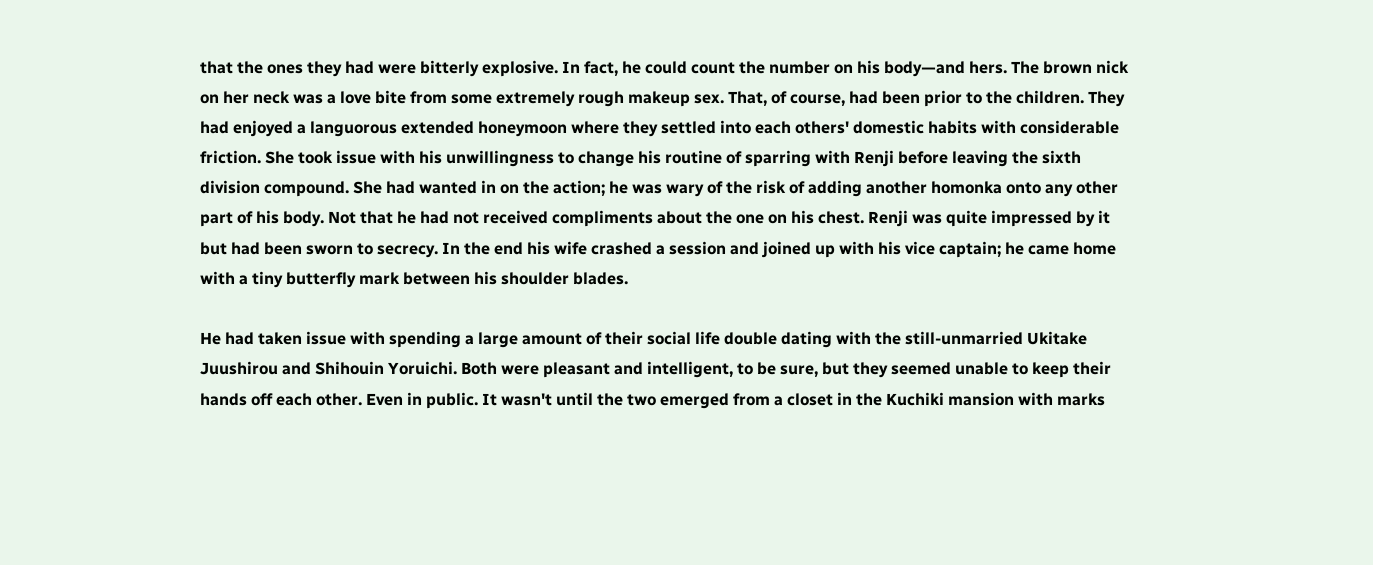that the ones they had were bitterly explosive. In fact, he could count the number on his body—and hers. The brown nick on her neck was a love bite from some extremely rough makeup sex. That, of course, had been prior to the children. They had enjoyed a languorous extended honeymoon where they settled into each others' domestic habits with considerable friction. She took issue with his unwillingness to change his routine of sparring with Renji before leaving the sixth division compound. She had wanted in on the action; he was wary of the risk of adding another homonka onto any other part of his body. Not that he had not received compliments about the one on his chest. Renji was quite impressed by it but had been sworn to secrecy. In the end his wife crashed a session and joined up with his vice captain; he came home with a tiny butterfly mark between his shoulder blades.

He had taken issue with spending a large amount of their social life double dating with the still-unmarried Ukitake Juushirou and Shihouin Yoruichi. Both were pleasant and intelligent, to be sure, but they seemed unable to keep their hands off each other. Even in public. It wasn't until the two emerged from a closet in the Kuchiki mansion with marks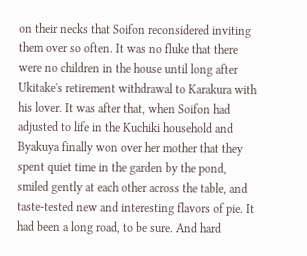on their necks that Soifon reconsidered inviting them over so often. It was no fluke that there were no children in the house until long after Ukitake's retirement withdrawal to Karakura with his lover. It was after that, when Soifon had adjusted to life in the Kuchiki household and Byakuya finally won over her mother that they spent quiet time in the garden by the pond, smiled gently at each other across the table, and taste-tested new and interesting flavors of pie. It had been a long road, to be sure. And hard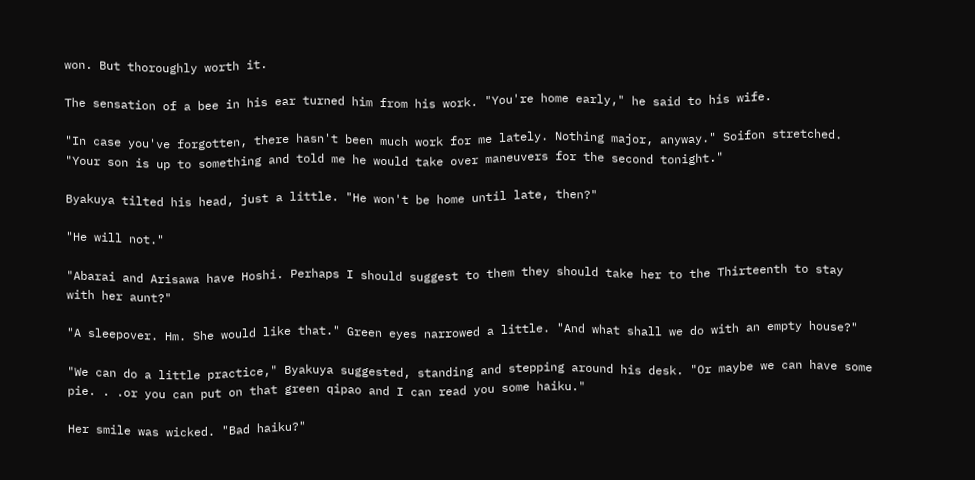won. But thoroughly worth it.

The sensation of a bee in his ear turned him from his work. "You're home early," he said to his wife.

"In case you've forgotten, there hasn't been much work for me lately. Nothing major, anyway." Soifon stretched. "Your son is up to something and told me he would take over maneuvers for the second tonight."

Byakuya tilted his head, just a little. "He won't be home until late, then?"

"He will not."

"Abarai and Arisawa have Hoshi. Perhaps I should suggest to them they should take her to the Thirteenth to stay with her aunt?"

"A sleepover. Hm. She would like that." Green eyes narrowed a little. "And what shall we do with an empty house?"

"We can do a little practice," Byakuya suggested, standing and stepping around his desk. "Or maybe we can have some pie. . .or you can put on that green qipao and I can read you some haiku."

Her smile was wicked. "Bad haiku?"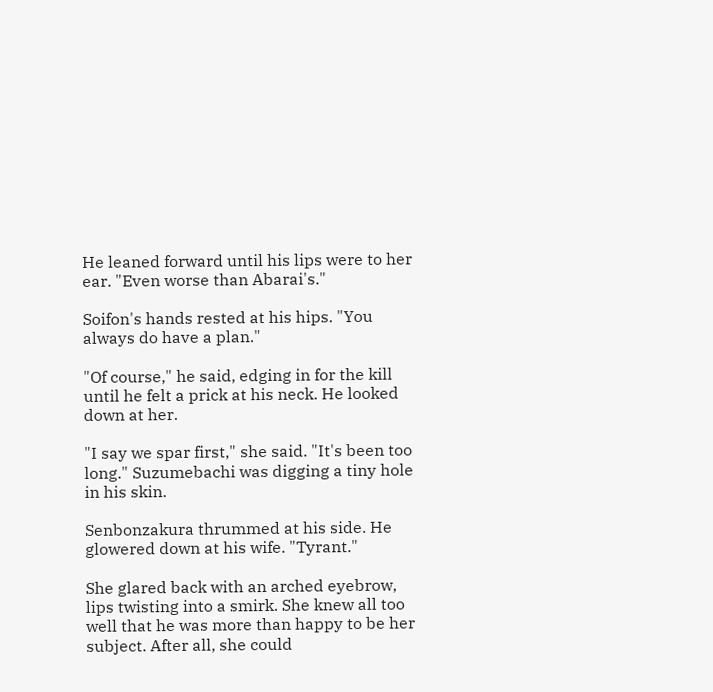He leaned forward until his lips were to her ear. "Even worse than Abarai's."

Soifon's hands rested at his hips. "You always do have a plan."

"Of course," he said, edging in for the kill until he felt a prick at his neck. He looked down at her.

"I say we spar first," she said. "It's been too long." Suzumebachi was digging a tiny hole in his skin.

Senbonzakura thrummed at his side. He glowered down at his wife. "Tyrant."

She glared back with an arched eyebrow, lips twisting into a smirk. She knew all too well that he was more than happy to be her subject. After all, she could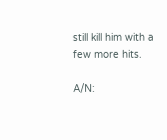still kill him with a few more hits.

A/N: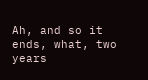Ah, and so it ends, what, two years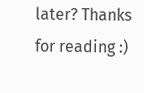later? Thanks for reading :)